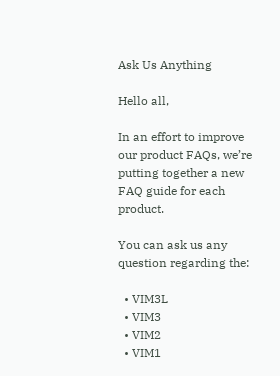Ask Us Anything

Hello all,

In an effort to improve our product FAQs, we’re putting together a new FAQ guide for each product.

You can ask us any question regarding the:

  • VIM3L
  • VIM3
  • VIM2
  • VIM1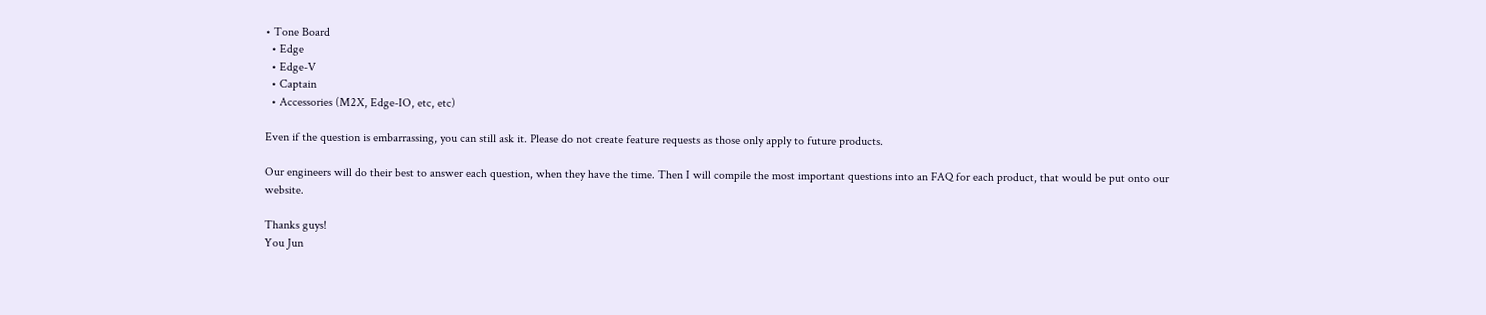• Tone Board
  • Edge
  • Edge-V
  • Captain
  • Accessories (M2X, Edge-IO, etc, etc)

Even if the question is embarrassing, you can still ask it. Please do not create feature requests as those only apply to future products.

Our engineers will do their best to answer each question, when they have the time. Then I will compile the most important questions into an FAQ for each product, that would be put onto our website.

Thanks guys!
You Jun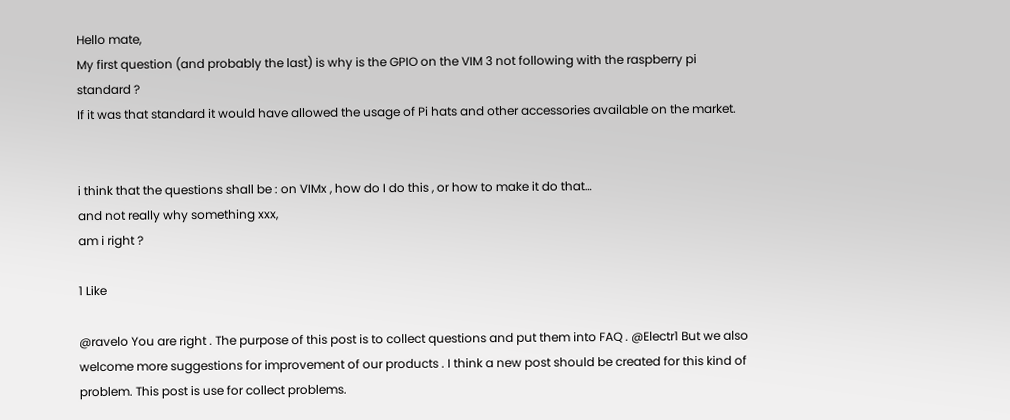Hello mate,
My first question (and probably the last) is why is the GPIO on the VIM 3 not following with the raspberry pi standard ?
If it was that standard it would have allowed the usage of Pi hats and other accessories available on the market.


i think that the questions shall be : on VIMx , how do I do this , or how to make it do that…
and not really why something xxx,
am i right ?

1 Like

@ravelo You are right . The purpose of this post is to collect questions and put them into FAQ . @Electr1 But we also welcome more suggestions for improvement of our products . I think a new post should be created for this kind of problem. This post is use for collect problems.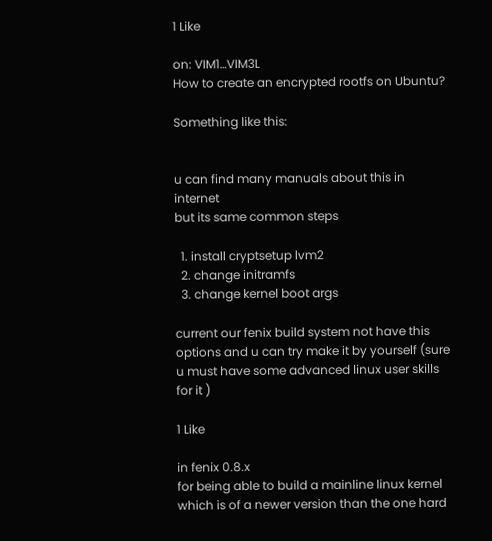1 Like

on: VIM1…VIM3L
How to create an encrypted rootfs on Ubuntu?

Something like this:


u can find many manuals about this in internet
but its same common steps

  1. install cryptsetup lvm2
  2. change initramfs
  3. change kernel boot args

current our fenix build system not have this options and u can try make it by yourself (sure u must have some advanced linux user skills for it )

1 Like

in fenix 0.8.x
for being able to build a mainline linux kernel which is of a newer version than the one hard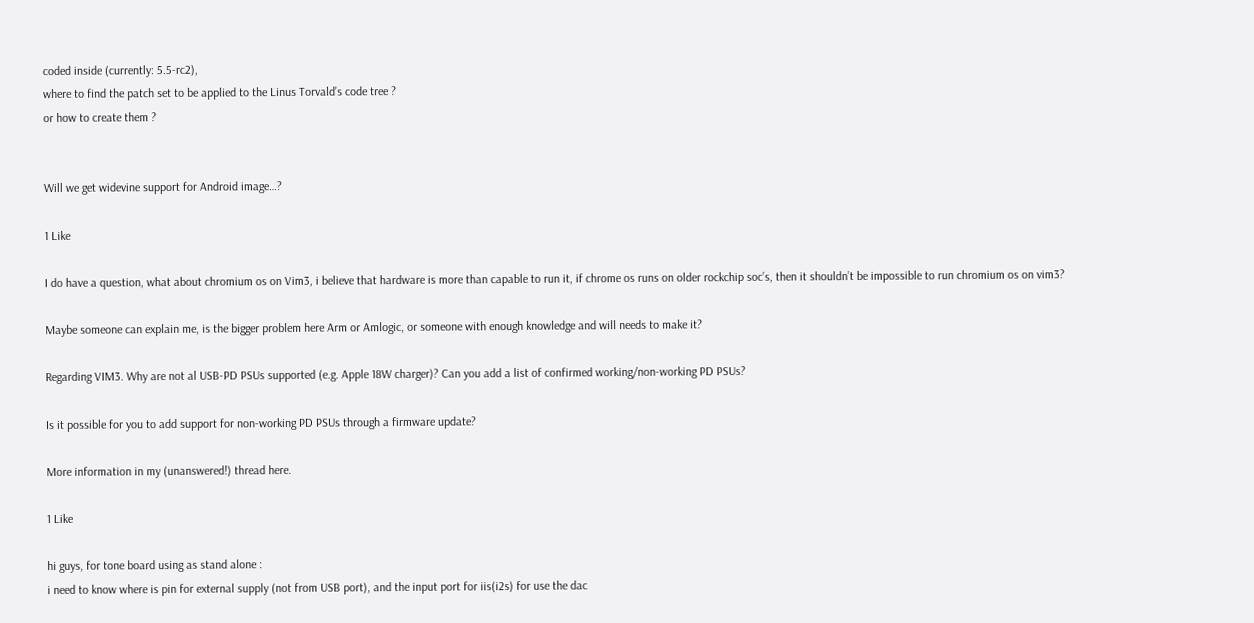coded inside (currently: 5.5-rc2),
where to find the patch set to be applied to the Linus Torvald’s code tree ?
or how to create them ?


Will we get widevine support for Android image…?

1 Like

I do have a question, what about chromium os on Vim3, i believe that hardware is more than capable to run it, if chrome os runs on older rockchip soc’s, then it shouldn’t be impossible to run chromium os on vim3?

Maybe someone can explain me, is the bigger problem here Arm or Amlogic, or someone with enough knowledge and will needs to make it?

Regarding VIM3. Why are not al USB-PD PSUs supported (e.g. Apple 18W charger)? Can you add a list of confirmed working/non-working PD PSUs?

Is it possible for you to add support for non-working PD PSUs through a firmware update?

More information in my (unanswered!) thread here.

1 Like

hi guys, for tone board using as stand alone :
i need to know where is pin for external supply (not from USB port), and the input port for iis(i2s) for use the dac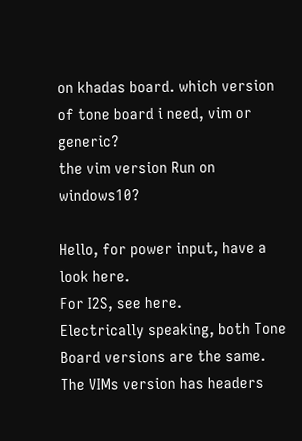on khadas board. which version of tone board i need, vim or generic?
the vim version Run on windows10?

Hello, for power input, have a look here.
For I2S, see here.
Electrically speaking, both Tone Board versions are the same. The VIMs version has headers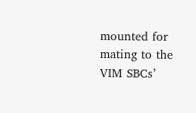mounted for mating to the VIM SBCs’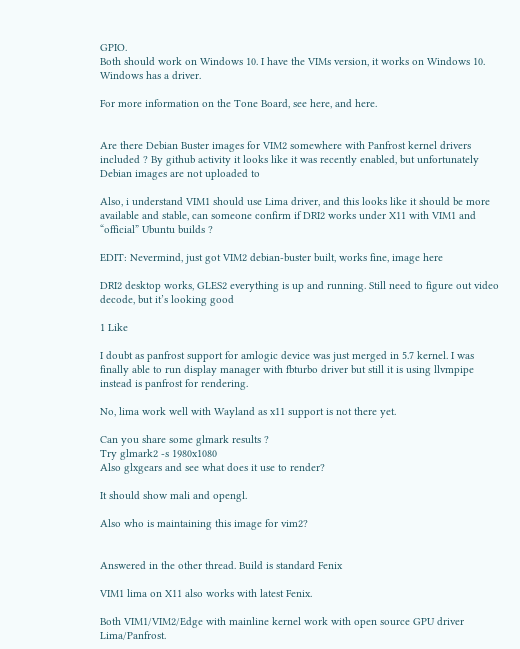GPIO.
Both should work on Windows 10. I have the VIMs version, it works on Windows 10. Windows has a driver.

For more information on the Tone Board, see here, and here.


Are there Debian Buster images for VIM2 somewhere with Panfrost kernel drivers included ? By github activity it looks like it was recently enabled, but unfortunately Debian images are not uploaded to

Also, i understand VIM1 should use Lima driver, and this looks like it should be more available and stable, can someone confirm if DRI2 works under X11 with VIM1 and “official” Ubuntu builds ?

EDIT: Nevermind, just got VIM2 debian-buster built, works fine, image here

DRI2 desktop works, GLES2 everything is up and running. Still need to figure out video decode, but it’s looking good

1 Like

I doubt as panfrost support for amlogic device was just merged in 5.7 kernel. I was finally able to run display manager with fbturbo driver but still it is using llvmpipe instead is panfrost for rendering.

No, lima work well with Wayland as x11 support is not there yet.

Can you share some glmark results ?
Try glmark2 -s 1980x1080
Also glxgears and see what does it use to render?

It should show mali and opengl.

Also who is maintaining this image for vim2?


Answered in the other thread. Build is standard Fenix

VIM1 lima on X11 also works with latest Fenix.

Both VIM1/VIM2/Edge with mainline kernel work with open source GPU driver Lima/Panfrost.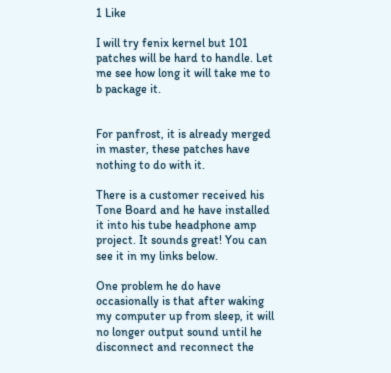1 Like

I will try fenix kernel but 101 patches will be hard to handle. Let me see how long it will take me to b package it.


For panfrost, it is already merged in master, these patches have nothing to do with it.

There is a customer received his Tone Board and he have installed it into his tube headphone amp project. It sounds great! You can see it in my links below.

One problem he do have occasionally is that after waking my computer up from sleep, it will no longer output sound until he disconnect and reconnect the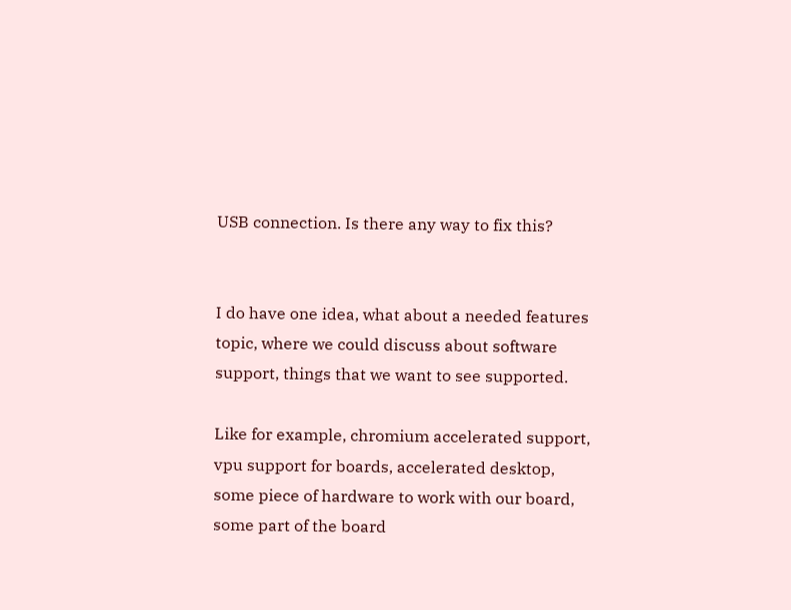USB connection. Is there any way to fix this?


I do have one idea, what about a needed features topic, where we could discuss about software support, things that we want to see supported.

Like for example, chromium accelerated support, vpu support for boards, accelerated desktop, some piece of hardware to work with our board, some part of the board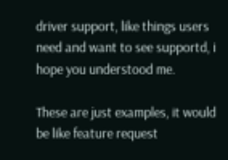driver support, like things users need and want to see supportd, i hope you understood me.

These are just examples, it would be like feature request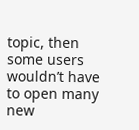topic, then some users wouldn’t have to open many new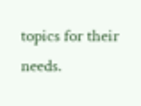topics for their needs.